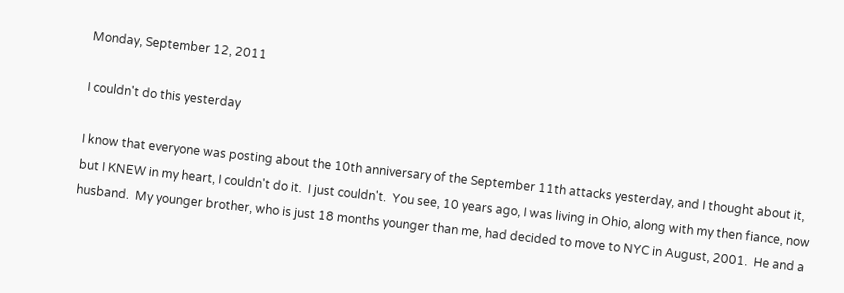Monday, September 12, 2011

I couldn't do this yesterday

I know that everyone was posting about the 10th anniversary of the September 11th attacks yesterday, and I thought about it, but I KNEW in my heart, I couldn't do it.  I just couldn't.  You see, 10 years ago, I was living in Ohio, along with my then fiance, now husband.  My younger brother, who is just 18 months younger than me, had decided to move to NYC in August, 2001.  He and a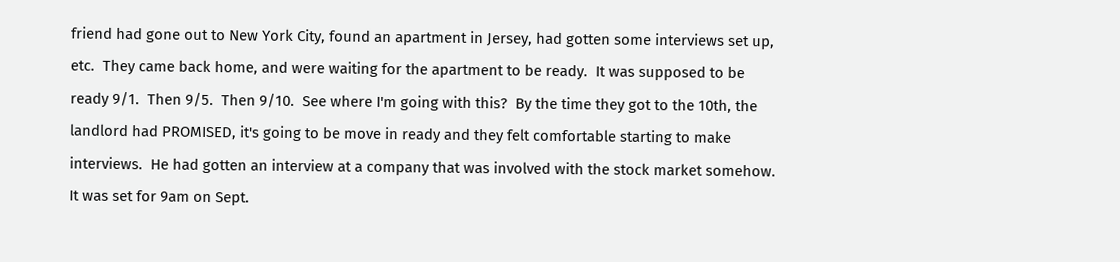friend had gone out to New York City, found an apartment in Jersey, had gotten some interviews set up, etc.  They came back home, and were waiting for the apartment to be ready.  It was supposed to be ready 9/1.  Then 9/5.  Then 9/10.  See where I'm going with this?  By the time they got to the 10th, the landlord had PROMISED, it's going to be move in ready and they felt comfortable starting to make interviews.  He had gotten an interview at a company that was involved with the stock market somehow.  It was set for 9am on Sept.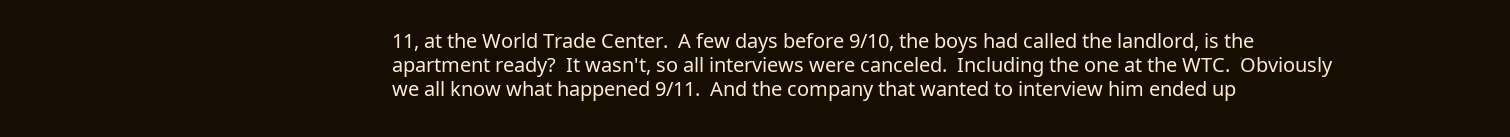11, at the World Trade Center.  A few days before 9/10, the boys had called the landlord, is the apartment ready?  It wasn't, so all interviews were canceled.  Including the one at the WTC.  Obviously we all know what happened 9/11.  And the company that wanted to interview him ended up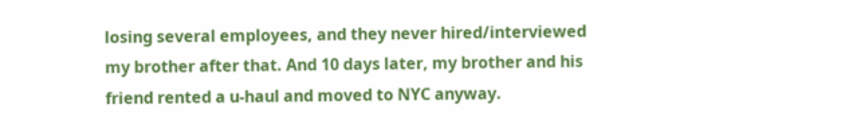losing several employees, and they never hired/interviewed my brother after that. And 10 days later, my brother and his friend rented a u-haul and moved to NYC anyway.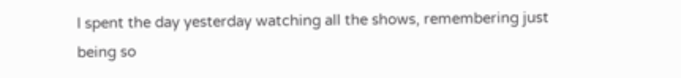I spent the day yesterday watching all the shows, remembering just being so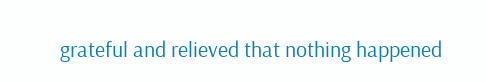grateful and relieved that nothing happened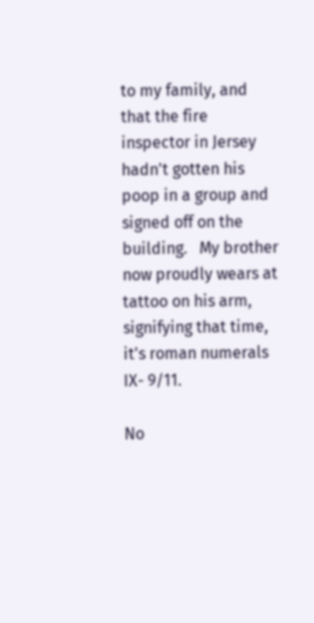to my family, and that the fire inspector in Jersey hadn't gotten his poop in a group and signed off on the building.   My brother now proudly wears at tattoo on his arm, signifying that time, it's roman numerals IX- 9/11.

No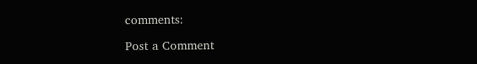comments:

Post a Comment